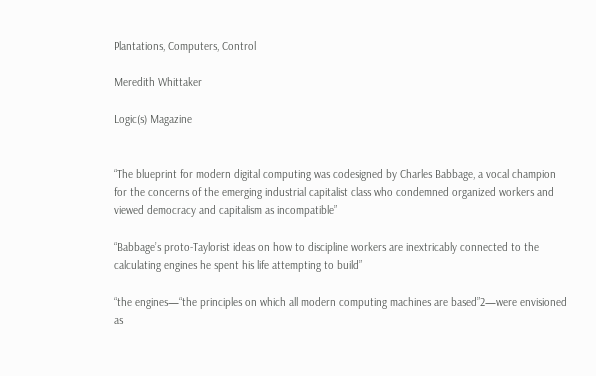Plantations, Computers, Control

Meredith Whittaker

Logic(s) Magazine


“The blueprint for modern digital computing was codesigned by Charles Babbage, a vocal champion for the concerns of the emerging industrial capitalist class who condemned organized workers and viewed democracy and capitalism as incompatible”

“Babbage’s proto-Taylorist ideas on how to discipline workers are inextricably connected to the calculating engines he spent his life attempting to build”

“the engines—“the principles on which all modern computing machines are based”2—were envisioned as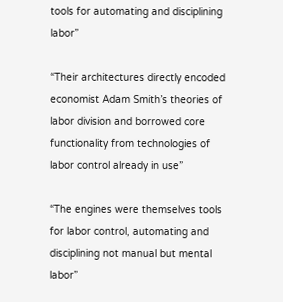tools for automating and disciplining labor”

“Their architectures directly encoded economist Adam Smith’s theories of labor division and borrowed core functionality from technologies of labor control already in use”

“The engines were themselves tools for labor control, automating and disciplining not manual but mental labor”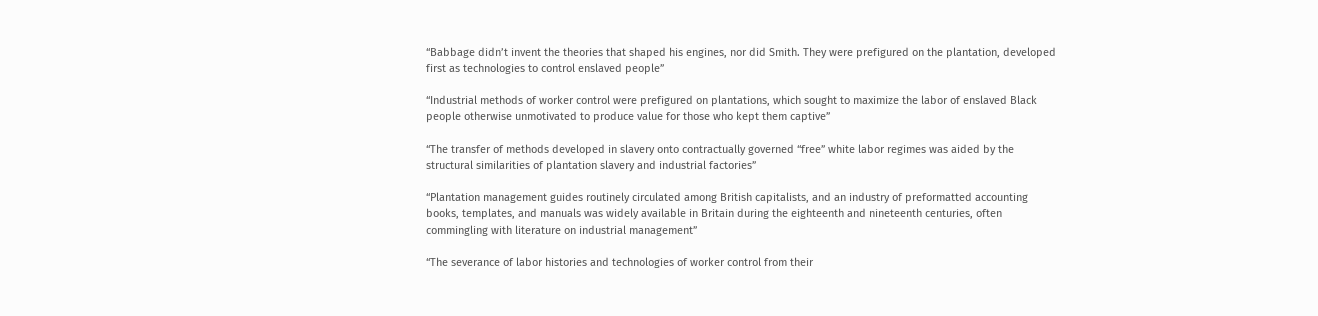“Babbage didn’t invent the theories that shaped his engines, nor did Smith. They were prefigured on the plantation, developed first as technologies to control enslaved people”

“Industrial methods of worker control were prefigured on plantations, which sought to maximize the labor of enslaved Black people otherwise unmotivated to produce value for those who kept them captive”

“The transfer of methods developed in slavery onto contractually governed “free” white labor regimes was aided by the structural similarities of plantation slavery and industrial factories”

“Plantation management guides routinely circulated among British capitalists, and an industry of preformatted accounting books, templates, and manuals was widely available in Britain during the eighteenth and nineteenth centuries, often commingling with literature on industrial management”

“The severance of labor histories and technologies of worker control from their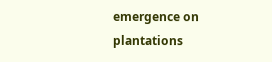emergence on plantations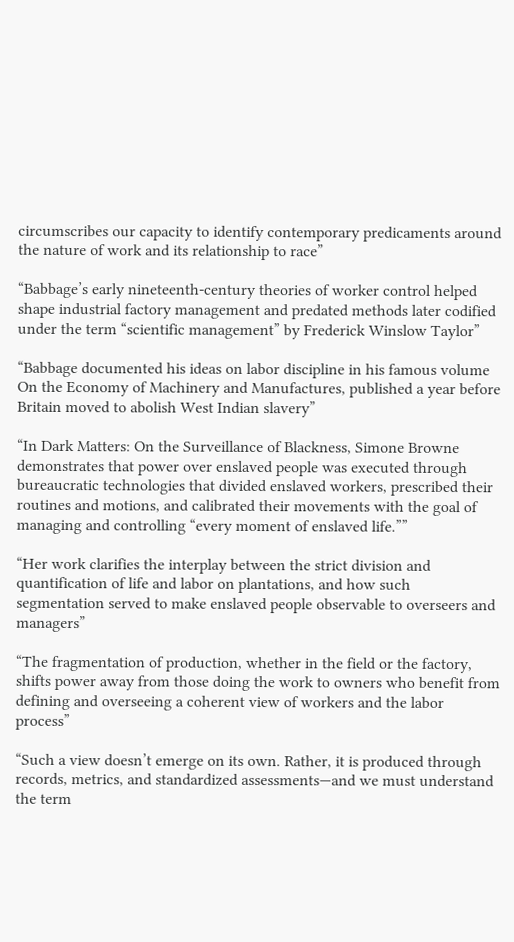circumscribes our capacity to identify contemporary predicaments around the nature of work and its relationship to race”

“Babbage’s early nineteenth-century theories of worker control helped shape industrial factory management and predated methods later codified under the term “scientific management” by Frederick Winslow Taylor”

“Babbage documented his ideas on labor discipline in his famous volume On the Economy of Machinery and Manufactures, published a year before Britain moved to abolish West Indian slavery”

“In Dark Matters: On the Surveillance of Blackness, Simone Browne demonstrates that power over enslaved people was executed through bureaucratic technologies that divided enslaved workers, prescribed their routines and motions, and calibrated their movements with the goal of managing and controlling “every moment of enslaved life.””

“Her work clarifies the interplay between the strict division and quantification of life and labor on plantations, and how such segmentation served to make enslaved people observable to overseers and managers”

“The fragmentation of production, whether in the field or the factory, shifts power away from those doing the work to owners who benefit from defining and overseeing a coherent view of workers and the labor process”

“Such a view doesn’t emerge on its own. Rather, it is produced through records, metrics, and standardized assessments—and we must understand the term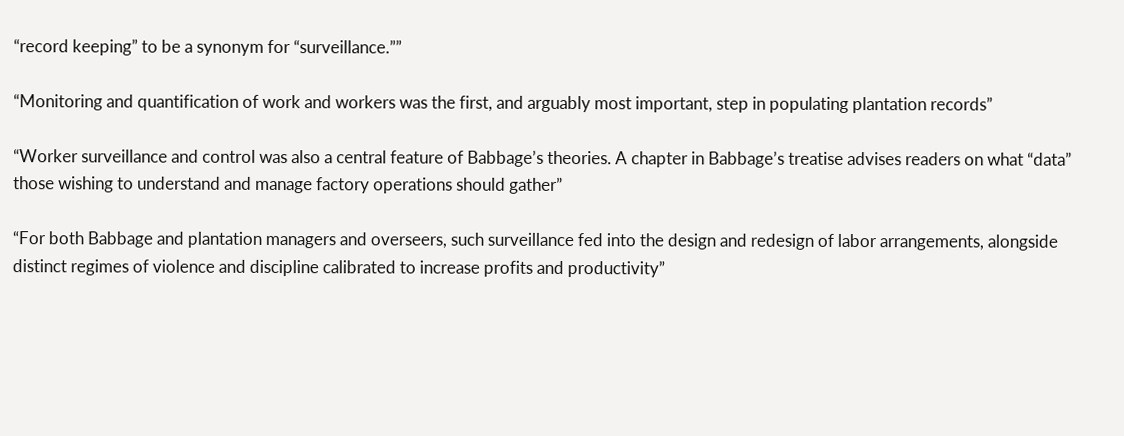“record keeping” to be a synonym for “surveillance.””

“Monitoring and quantification of work and workers was the first, and arguably most important, step in populating plantation records”

“Worker surveillance and control was also a central feature of Babbage’s theories. A chapter in Babbage’s treatise advises readers on what “data” those wishing to understand and manage factory operations should gather”

“For both Babbage and plantation managers and overseers, such surveillance fed into the design and redesign of labor arrangements, alongside distinct regimes of violence and discipline calibrated to increase profits and productivity”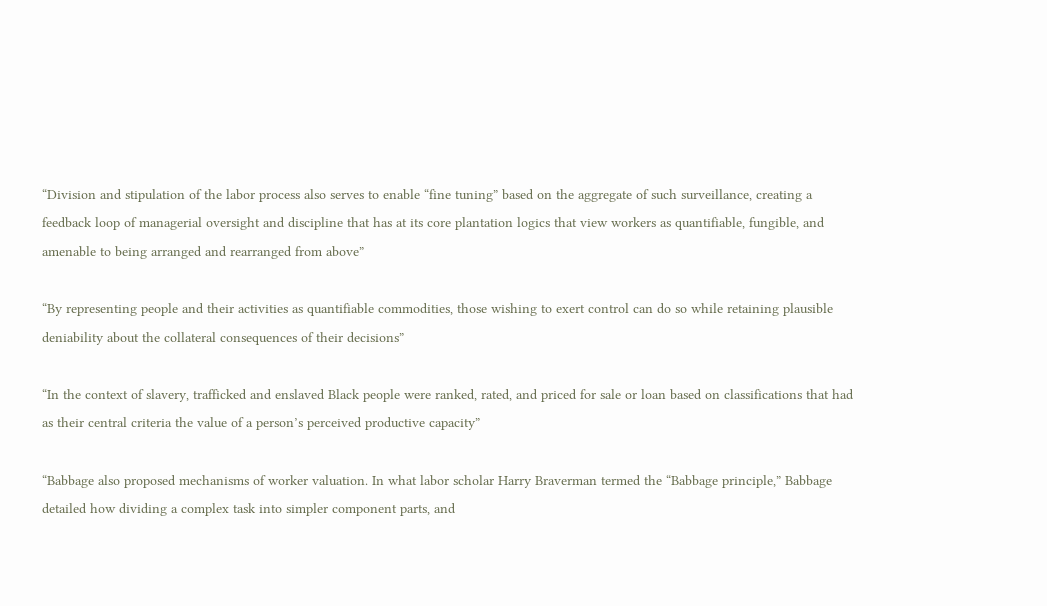“Division and stipulation of the labor process also serves to enable “fine tuning” based on the aggregate of such surveillance, creating a feedback loop of managerial oversight and discipline that has at its core plantation logics that view workers as quantifiable, fungible, and amenable to being arranged and rearranged from above”

“By representing people and their activities as quantifiable commodities, those wishing to exert control can do so while retaining plausible deniability about the collateral consequences of their decisions”

“In the context of slavery, trafficked and enslaved Black people were ranked, rated, and priced for sale or loan based on classifications that had as their central criteria the value of a person’s perceived productive capacity”

“Babbage also proposed mechanisms of worker valuation. In what labor scholar Harry Braverman termed the “Babbage principle,” Babbage detailed how dividing a complex task into simpler component parts, and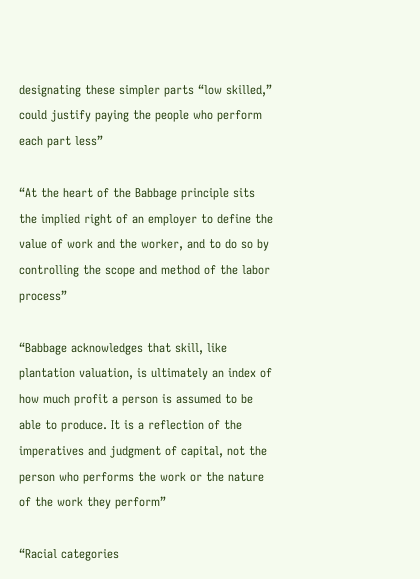designating these simpler parts “low skilled,” could justify paying the people who perform each part less”

“At the heart of the Babbage principle sits the implied right of an employer to define the value of work and the worker, and to do so by controlling the scope and method of the labor process”

“Babbage acknowledges that skill, like plantation valuation, is ultimately an index of how much profit a person is assumed to be able to produce. It is a reflection of the imperatives and judgment of capital, not the person who performs the work or the nature of the work they perform”

“Racial categories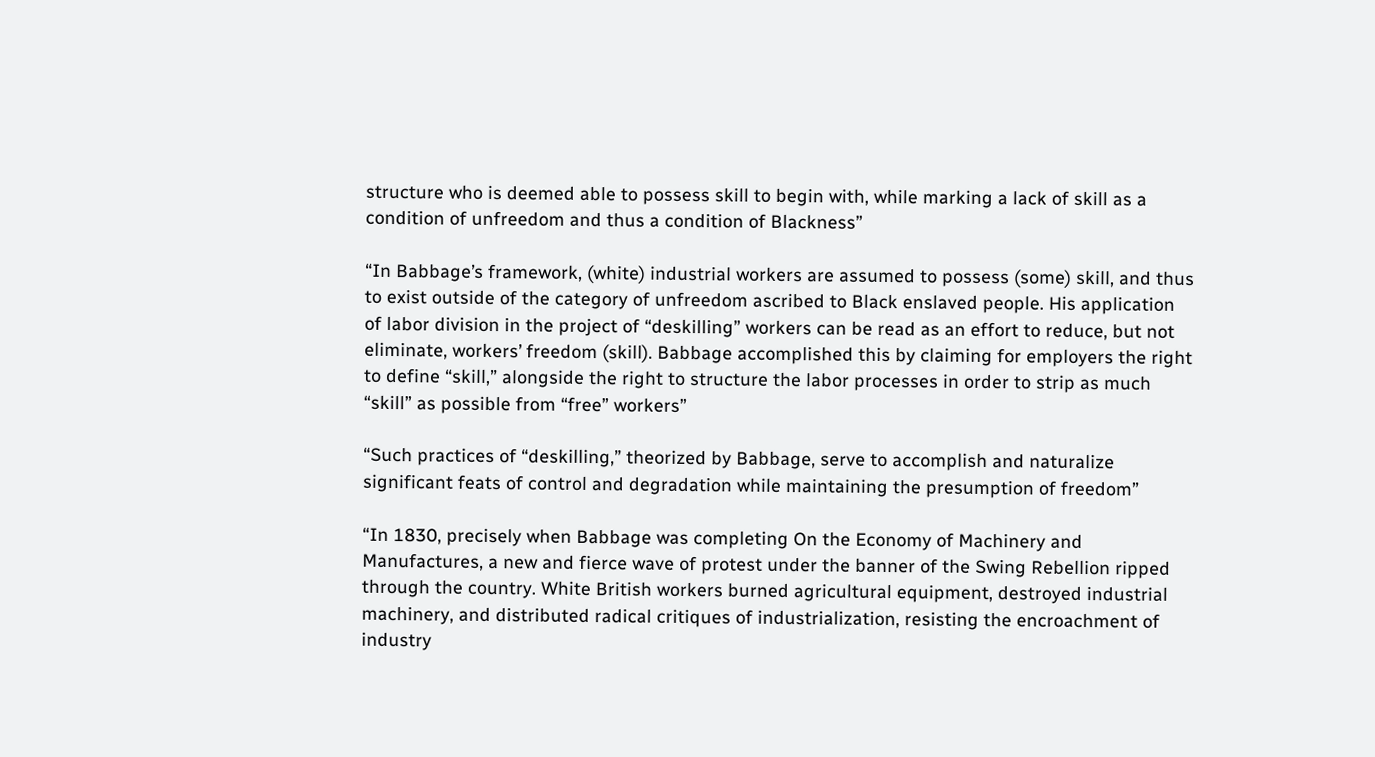structure who is deemed able to possess skill to begin with, while marking a lack of skill as a condition of unfreedom and thus a condition of Blackness”

“In Babbage’s framework, (white) industrial workers are assumed to possess (some) skill, and thus to exist outside of the category of unfreedom ascribed to Black enslaved people. His application of labor division in the project of “deskilling” workers can be read as an effort to reduce, but not eliminate, workers’ freedom (skill). Babbage accomplished this by claiming for employers the right to define “skill,” alongside the right to structure the labor processes in order to strip as much “skill” as possible from “free” workers”

“Such practices of “deskilling,” theorized by Babbage, serve to accomplish and naturalize significant feats of control and degradation while maintaining the presumption of freedom”

“In 1830, precisely when Babbage was completing On the Economy of Machinery and Manufactures, a new and fierce wave of protest under the banner of the Swing Rebellion ripped through the country. White British workers burned agricultural equipment, destroyed industrial machinery, and distributed radical critiques of industrialization, resisting the encroachment of industry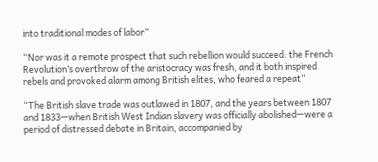into traditional modes of labor”

“Nor was it a remote prospect that such rebellion would succeed: the French Revolution’s overthrow of the aristocracy was fresh, and it both inspired rebels and provoked alarm among British elites, who feared a repeat”

“The British slave trade was outlawed in 1807, and the years between 1807 and 1833—when British West Indian slavery was officially abolished—were a period of distressed debate in Britain, accompanied by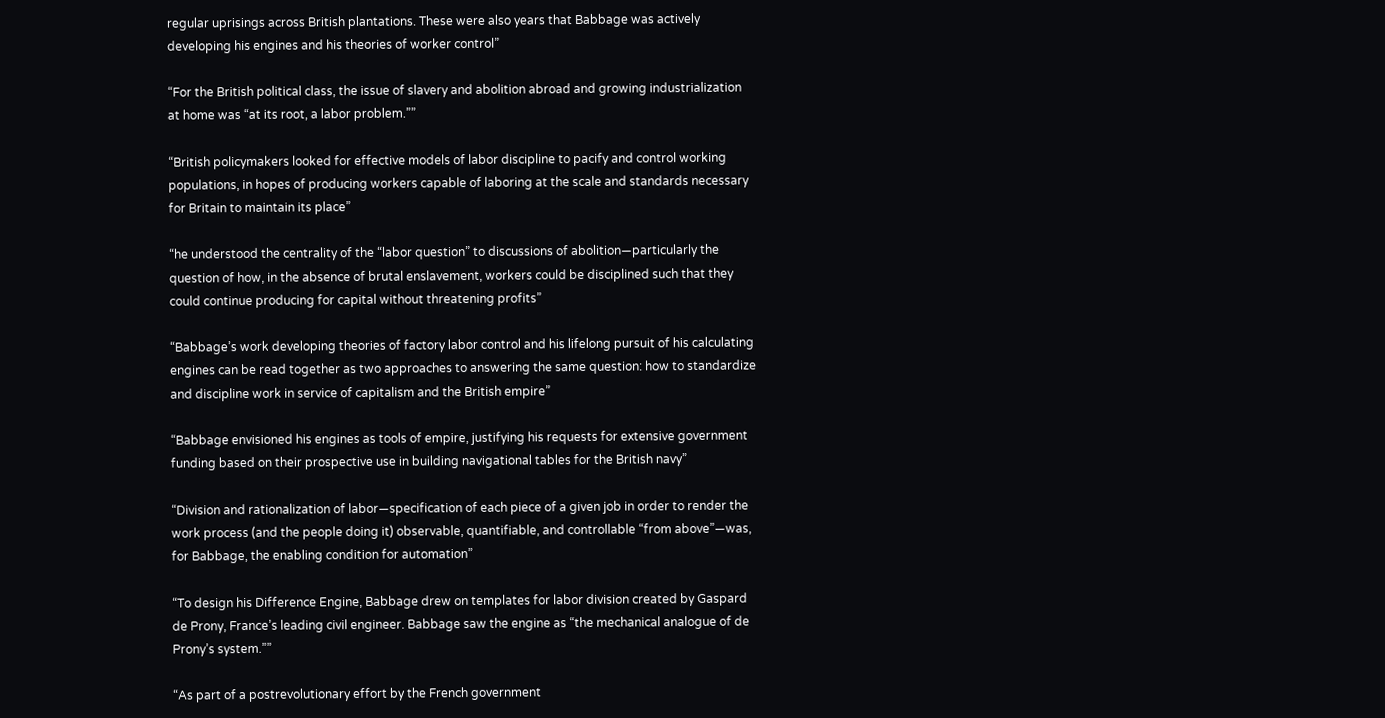regular uprisings across British plantations. These were also years that Babbage was actively developing his engines and his theories of worker control”

“For the British political class, the issue of slavery and abolition abroad and growing industrialization at home was “at its root, a labor problem.””

“British policymakers looked for effective models of labor discipline to pacify and control working populations, in hopes of producing workers capable of laboring at the scale and standards necessary for Britain to maintain its place”

“he understood the centrality of the “labor question” to discussions of abolition—particularly the question of how, in the absence of brutal enslavement, workers could be disciplined such that they could continue producing for capital without threatening profits”

“Babbage’s work developing theories of factory labor control and his lifelong pursuit of his calculating engines can be read together as two approaches to answering the same question: how to standardize and discipline work in service of capitalism and the British empire”

“Babbage envisioned his engines as tools of empire, justifying his requests for extensive government funding based on their prospective use in building navigational tables for the British navy”

“Division and rationalization of labor—specification of each piece of a given job in order to render the work process (and the people doing it) observable, quantifiable, and controllable “from above”—was, for Babbage, the enabling condition for automation”

“To design his Difference Engine, Babbage drew on templates for labor division created by Gaspard de Prony, France’s leading civil engineer. Babbage saw the engine as “the mechanical analogue of de Prony’s system.””

“As part of a postrevolutionary effort by the French government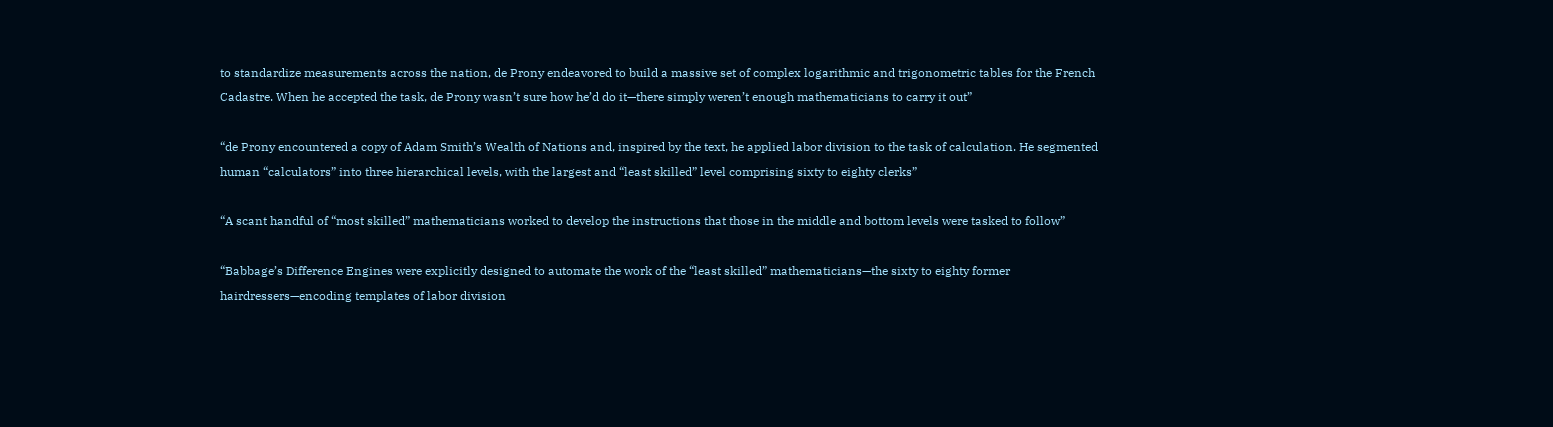to standardize measurements across the nation, de Prony endeavored to build a massive set of complex logarithmic and trigonometric tables for the French Cadastre. When he accepted the task, de Prony wasn’t sure how he’d do it—there simply weren’t enough mathematicians to carry it out”

“de Prony encountered a copy of Adam Smith’s Wealth of Nations and, inspired by the text, he applied labor division to the task of calculation. He segmented human “calculators” into three hierarchical levels, with the largest and “least skilled” level comprising sixty to eighty clerks”

“A scant handful of “most skilled” mathematicians worked to develop the instructions that those in the middle and bottom levels were tasked to follow”

“Babbage’s Difference Engines were explicitly designed to automate the work of the “least skilled” mathematicians—the sixty to eighty former hairdressers—encoding templates of labor division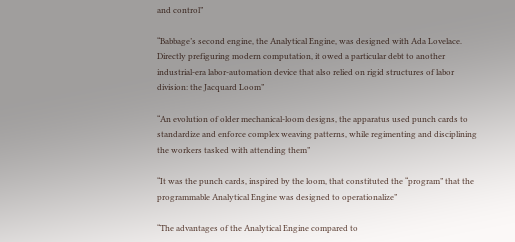and control”

“Babbage’s second engine, the Analytical Engine, was designed with Ada Lovelace. Directly prefiguring modern computation, it owed a particular debt to another industrial-era labor-automation device that also relied on rigid structures of labor division: the Jacquard Loom”

“An evolution of older mechanical-loom designs, the apparatus used punch cards to standardize and enforce complex weaving patterns, while regimenting and disciplining the workers tasked with attending them”

“It was the punch cards, inspired by the loom, that constituted the “program” that the programmable Analytical Engine was designed to operationalize”

“The advantages of the Analytical Engine compared to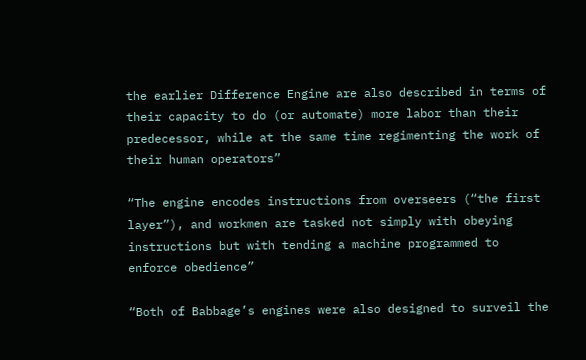the earlier Difference Engine are also described in terms of their capacity to do (or automate) more labor than their predecessor, while at the same time regimenting the work of their human operators”

“The engine encodes instructions from overseers (“the first layer”), and workmen are tasked not simply with obeying instructions but with tending a machine programmed to enforce obedience”

“Both of Babbage’s engines were also designed to surveil the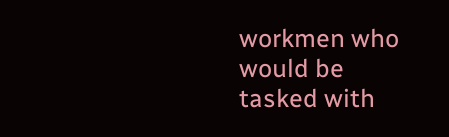workmen who would be tasked with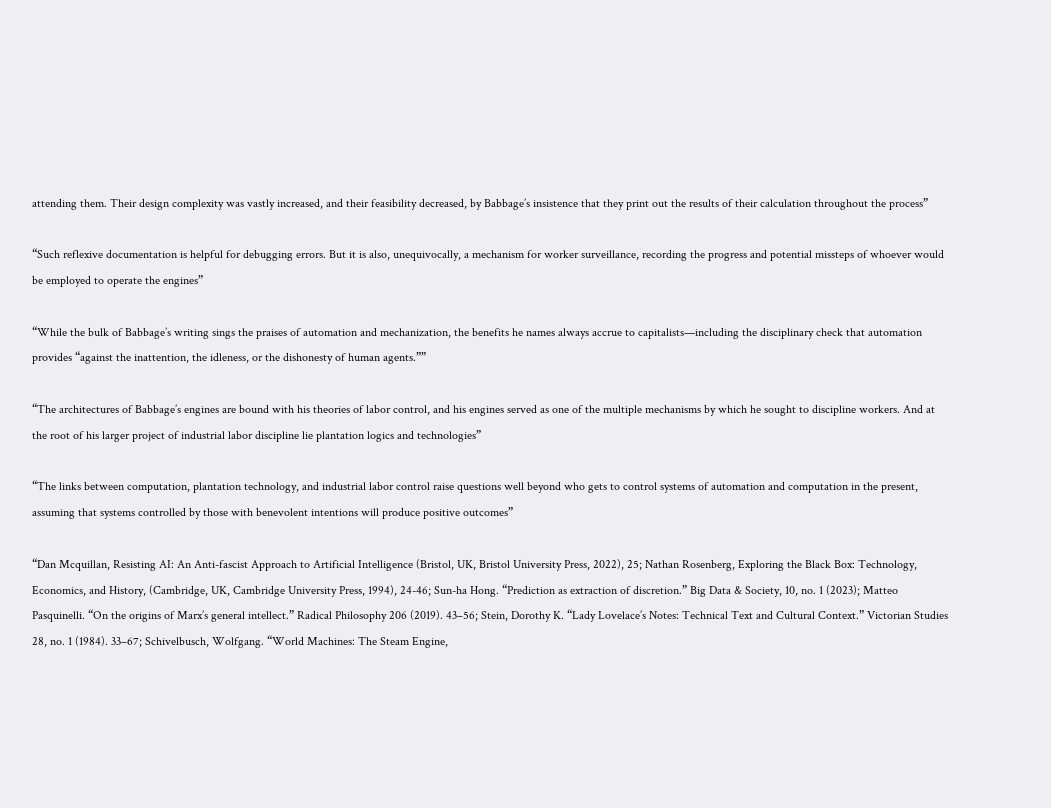attending them. Their design complexity was vastly increased, and their feasibility decreased, by Babbage’s insistence that they print out the results of their calculation throughout the process”

“Such reflexive documentation is helpful for debugging errors. But it is also, unequivocally, a mechanism for worker surveillance, recording the progress and potential missteps of whoever would be employed to operate the engines”

“While the bulk of Babbage’s writing sings the praises of automation and mechanization, the benefits he names always accrue to capitalists—including the disciplinary check that automation provides “against the inattention, the idleness, or the dishonesty of human agents.””

“The architectures of Babbage’s engines are bound with his theories of labor control, and his engines served as one of the multiple mechanisms by which he sought to discipline workers. And at the root of his larger project of industrial labor discipline lie plantation logics and technologies”

“The links between computation, plantation technology, and industrial labor control raise questions well beyond who gets to control systems of automation and computation in the present, assuming that systems controlled by those with benevolent intentions will produce positive outcomes”

“Dan Mcquillan, Resisting AI: An Anti-fascist Approach to Artificial Intelligence (Bristol, UK, Bristol University Press, 2022), 25; Nathan Rosenberg, Exploring the Black Box: Technology, Economics, and History, (Cambridge, UK, Cambridge University Press, 1994), 24-46; Sun-ha Hong. “Prediction as extraction of discretion.” Big Data & Society, 10, no. 1 (2023); Matteo Pasquinelli. “On the origins of Marx’s general intellect.” Radical Philosophy 206 (2019). 43–56; Stein, Dorothy K. “Lady Lovelace’s Notes: Technical Text and Cultural Context.” Victorian Studies 28, no. 1 (1984). 33–67; Schivelbusch, Wolfgang. “World Machines: The Steam Engine,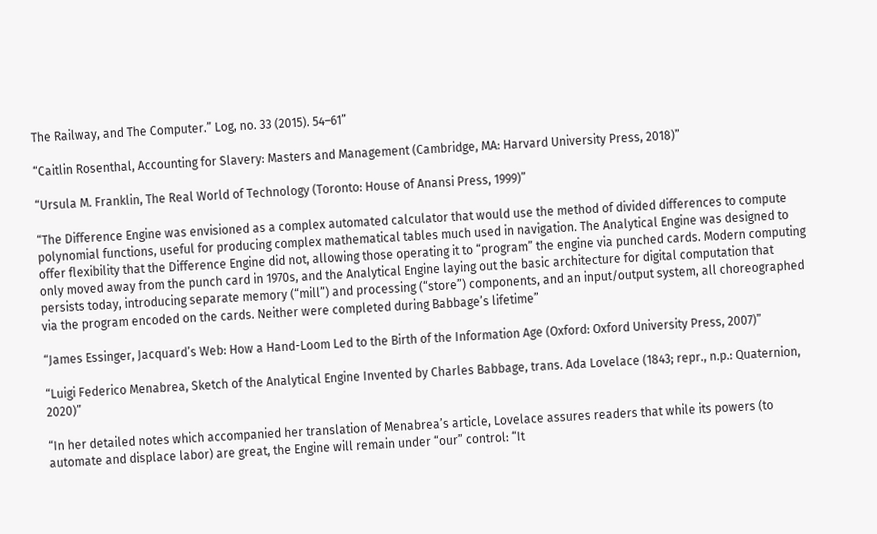The Railway, and The Computer.” Log, no. 33 (2015). 54–61”

“Caitlin Rosenthal, Accounting for Slavery: Masters and Management (Cambridge, MA: Harvard University Press, 2018)”

“Ursula M. Franklin, The Real World of Technology (Toronto: House of Anansi Press, 1999)”

“The Difference Engine was envisioned as a complex automated calculator that would use the method of divided differences to compute polynomial functions, useful for producing complex mathematical tables much used in navigation. The Analytical Engine was designed to offer flexibility that the Difference Engine did not, allowing those operating it to “program” the engine via punched cards. Modern computing only moved away from the punch card in 1970s, and the Analytical Engine laying out the basic architecture for digital computation that persists today, introducing separate memory (“mill”) and processing (“store”) components, and an input/output system, all choreographed via the program encoded on the cards. Neither were completed during Babbage’s lifetime”

“James Essinger, Jacquard’s Web: How a Hand-Loom Led to the Birth of the Information Age (Oxford: Oxford University Press, 2007)”

“Luigi Federico Menabrea, Sketch of the Analytical Engine Invented by Charles Babbage, trans. Ada Lovelace (1843; repr., n.p.: Quaternion, 2020)”

“In her detailed notes which accompanied her translation of Menabrea’s article, Lovelace assures readers that while its powers (to automate and displace labor) are great, the Engine will remain under “our” control: “It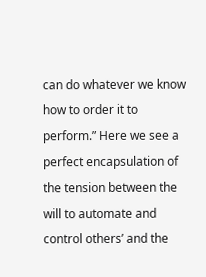can do whatever we know how to order it to perform.” Here we see a perfect encapsulation of the tension between the will to automate and control others’ and the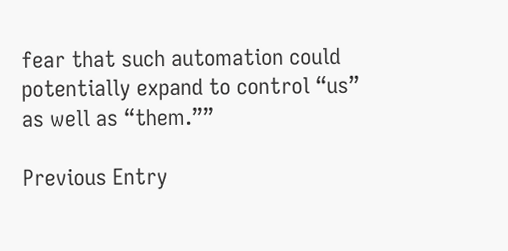fear that such automation could potentially expand to control “us” as well as “them.””

Previous Entry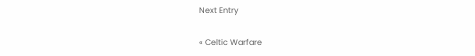Next Entry

« Celtic Warfare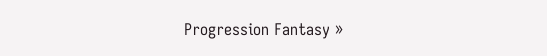Progression Fantasy »